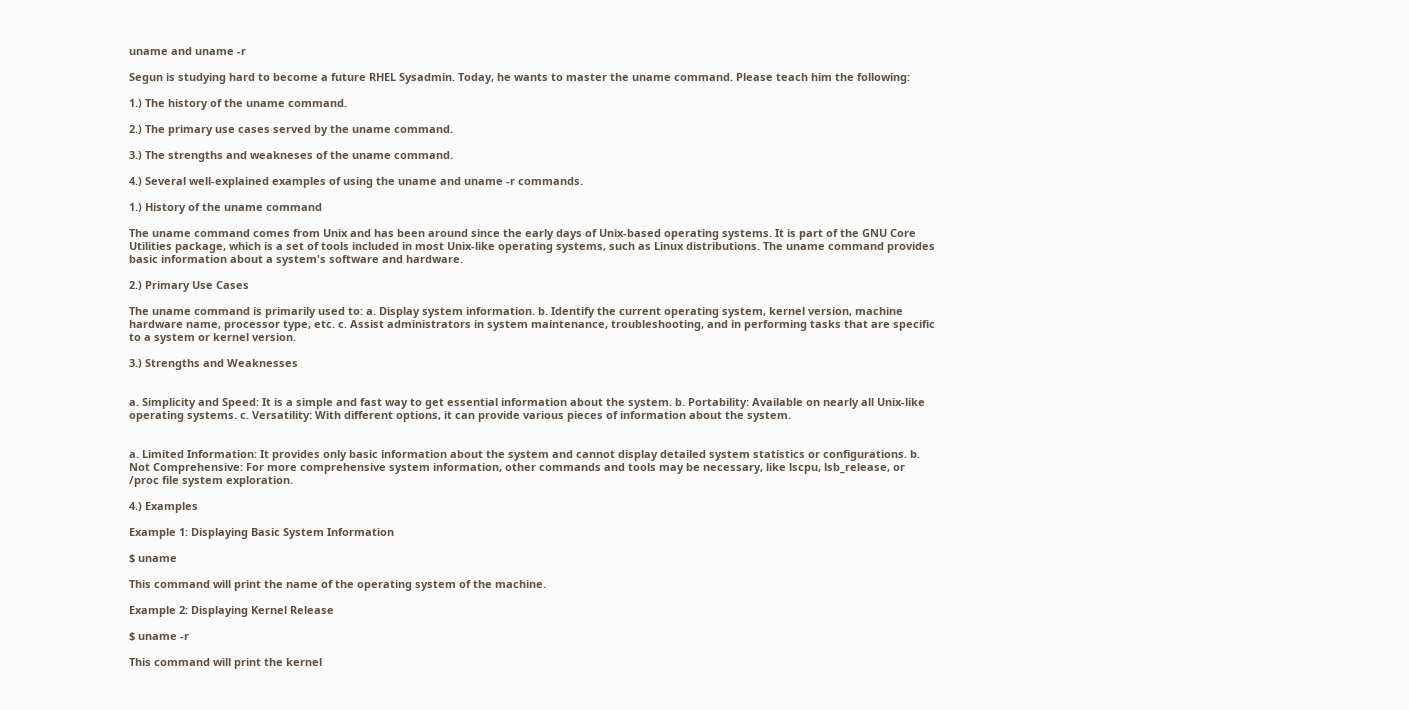uname and uname -r

Segun is studying hard to become a future RHEL Sysadmin. Today, he wants to master the uname command. Please teach him the following:

1.) The history of the uname command.

2.) The primary use cases served by the uname command.

3.) The strengths and weakneses of the uname command.

4.) Several well-explained examples of using the uname and uname -r commands.

1.) History of the uname command

The uname command comes from Unix and has been around since the early days of Unix-based operating systems. It is part of the GNU Core Utilities package, which is a set of tools included in most Unix-like operating systems, such as Linux distributions. The uname command provides basic information about a system's software and hardware.

2.) Primary Use Cases

The uname command is primarily used to: a. Display system information. b. Identify the current operating system, kernel version, machine hardware name, processor type, etc. c. Assist administrators in system maintenance, troubleshooting, and in performing tasks that are specific to a system or kernel version.

3.) Strengths and Weaknesses


a. Simplicity and Speed: It is a simple and fast way to get essential information about the system. b. Portability: Available on nearly all Unix-like operating systems. c. Versatility: With different options, it can provide various pieces of information about the system.


a. Limited Information: It provides only basic information about the system and cannot display detailed system statistics or configurations. b. Not Comprehensive: For more comprehensive system information, other commands and tools may be necessary, like lscpu, lsb_release, or /proc file system exploration.

4.) Examples

Example 1: Displaying Basic System Information

$ uname

This command will print the name of the operating system of the machine.

Example 2: Displaying Kernel Release

$ uname -r

This command will print the kernel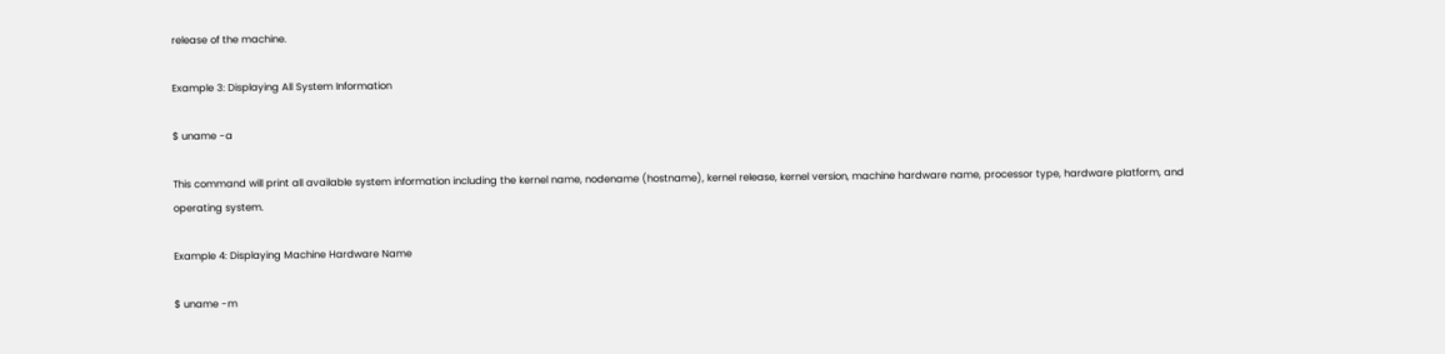release of the machine.

Example 3: Displaying All System Information

$ uname -a

This command will print all available system information including the kernel name, nodename (hostname), kernel release, kernel version, machine hardware name, processor type, hardware platform, and operating system.

Example 4: Displaying Machine Hardware Name

$ uname -m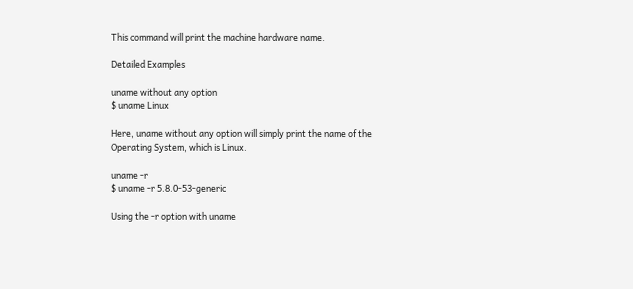This command will print the machine hardware name.

Detailed Examples

uname without any option
$ uname Linux

Here, uname without any option will simply print the name of the Operating System, which is Linux.

uname -r
$ uname -r 5.8.0-53-generic

Using the -r option with uname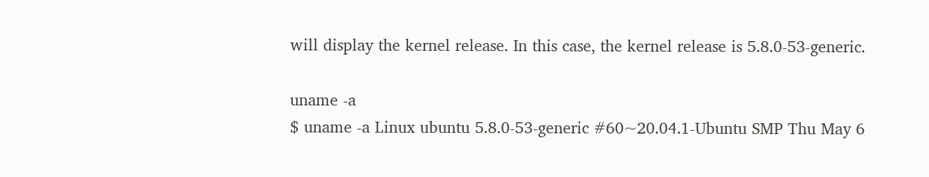will display the kernel release. In this case, the kernel release is 5.8.0-53-generic.

uname -a
$ uname -a Linux ubuntu 5.8.0-53-generic #60~20.04.1-Ubuntu SMP Thu May 6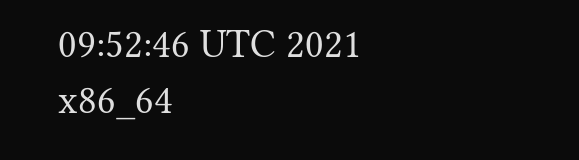09:52:46 UTC 2021 x86_64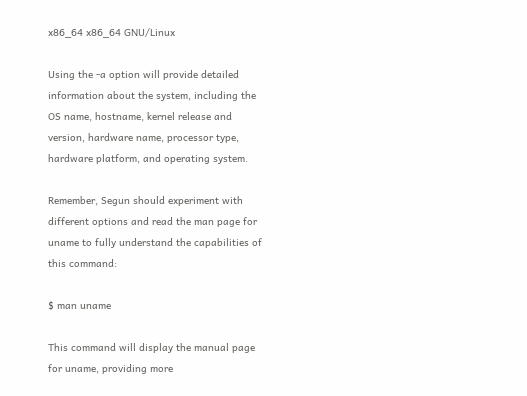x86_64 x86_64 GNU/Linux

Using the -a option will provide detailed information about the system, including the OS name, hostname, kernel release and version, hardware name, processor type, hardware platform, and operating system.

Remember, Segun should experiment with different options and read the man page for uname to fully understand the capabilities of this command:

$ man uname

This command will display the manual page for uname, providing more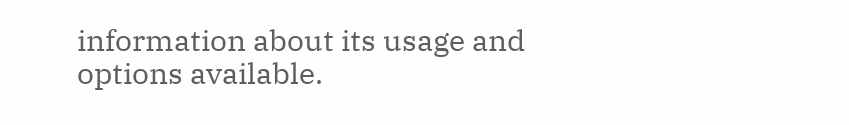information about its usage and options available.